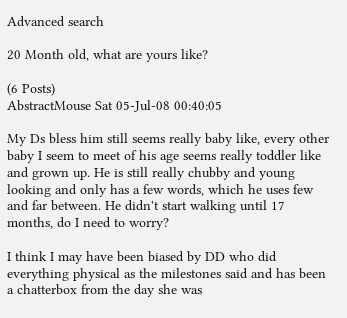Advanced search

20 Month old, what are yours like?

(6 Posts)
AbstractMouse Sat 05-Jul-08 00:40:05

My Ds bless him still seems really baby like, every other baby I seem to meet of his age seems really toddler like and grown up. He is still really chubby and young looking and only has a few words, which he uses few and far between. He didn't start walking until 17 months, do I need to worry?

I think I may have been biased by DD who did everything physical as the milestones said and has been a chatterbox from the day she was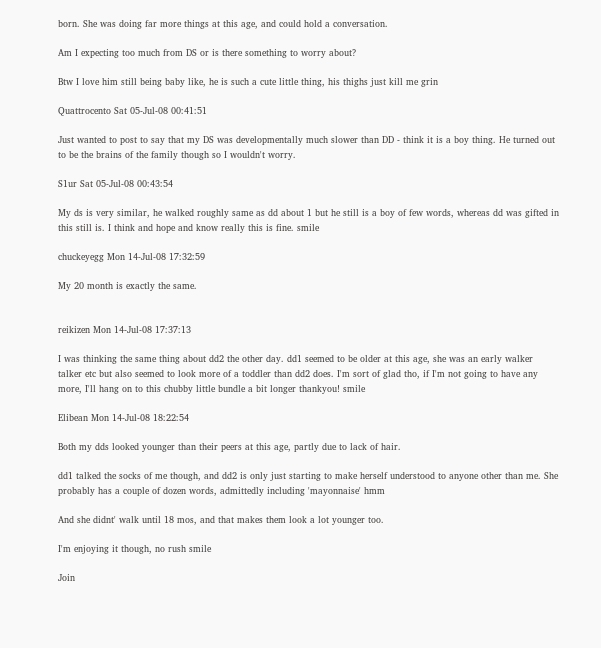born. She was doing far more things at this age, and could hold a conversation.

Am I expecting too much from DS or is there something to worry about?

Btw I love him still being baby like, he is such a cute little thing, his thighs just kill me grin

Quattrocento Sat 05-Jul-08 00:41:51

Just wanted to post to say that my DS was developmentally much slower than DD - think it is a boy thing. He turned out to be the brains of the family though so I wouldn't worry.

S1ur Sat 05-Jul-08 00:43:54

My ds is very similar, he walked roughly same as dd about 1 but he still is a boy of few words, whereas dd was gifted in this still is. I think and hope and know really this is fine. smile

chuckeyegg Mon 14-Jul-08 17:32:59

My 20 month is exactly the same.


reikizen Mon 14-Jul-08 17:37:13

I was thinking the same thing about dd2 the other day. dd1 seemed to be older at this age, she was an early walker talker etc but also seemed to look more of a toddler than dd2 does. I'm sort of glad tho, if I'm not going to have any more, I'll hang on to this chubby little bundle a bit longer thankyou! smile

Elibean Mon 14-Jul-08 18:22:54

Both my dds looked younger than their peers at this age, partly due to lack of hair.

dd1 talked the socks of me though, and dd2 is only just starting to make herself understood to anyone other than me. She probably has a couple of dozen words, admittedly including 'mayonnaise' hmm

And she didnt' walk until 18 mos, and that makes them look a lot younger too.

I'm enjoying it though, no rush smile

Join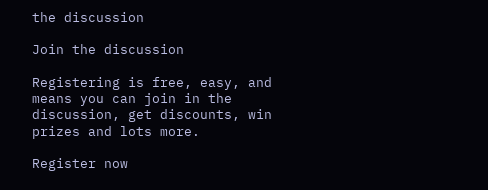the discussion

Join the discussion

Registering is free, easy, and means you can join in the discussion, get discounts, win prizes and lots more.

Register now